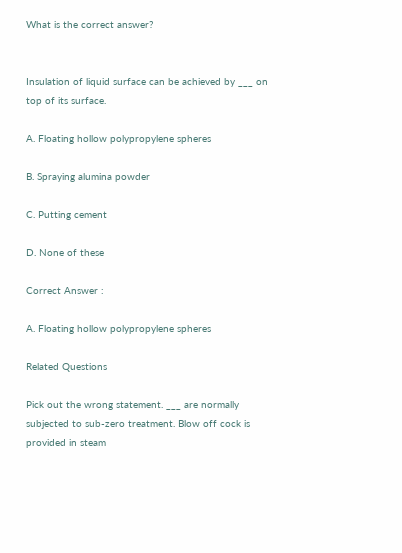What is the correct answer?


Insulation of liquid surface can be achieved by ___ on top of its surface.

A. Floating hollow polypropylene spheres

B. Spraying alumina powder

C. Putting cement

D. None of these

Correct Answer :

A. Floating hollow polypropylene spheres

Related Questions

Pick out the wrong statement. ___ are normally subjected to sub-zero treatment. Blow off cock is provided in steam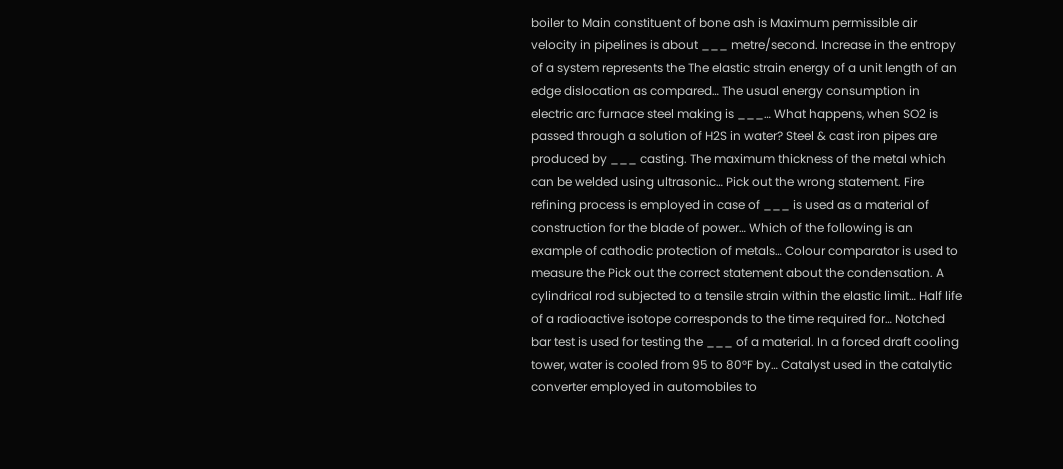boiler to Main constituent of bone ash is Maximum permissible air velocity in pipelines is about ___ metre/second. Increase in the entropy of a system represents the The elastic strain energy of a unit length of an edge dislocation as compared… The usual energy consumption in electric arc furnace steel making is ___… What happens, when SO2 is passed through a solution of H2S in water? Steel & cast iron pipes are produced by ___ casting. The maximum thickness of the metal which can be welded using ultrasonic… Pick out the wrong statement. Fire refining process is employed in case of ___ is used as a material of construction for the blade of power… Which of the following is an example of cathodic protection of metals… Colour comparator is used to measure the Pick out the correct statement about the condensation. A cylindrical rod subjected to a tensile strain within the elastic limit… Half life of a radioactive isotope corresponds to the time required for… Notched bar test is used for testing the ___ of a material. In a forced draft cooling tower, water is cooled from 95 to 80°F by… Catalyst used in the catalytic converter employed in automobiles to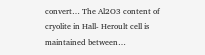convert… The Al2O3 content of cryolite in Hall- Heroult cell is maintained between…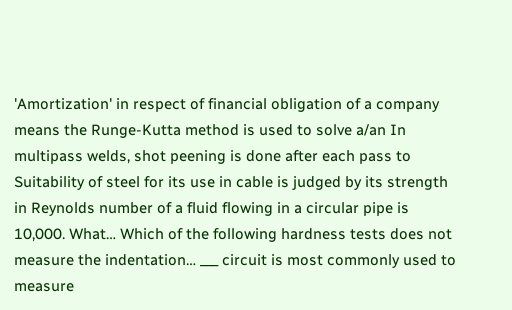'Amortization' in respect of financial obligation of a company means the Runge-Kutta method is used to solve a/an In multipass welds, shot peening is done after each pass to Suitability of steel for its use in cable is judged by its strength in Reynolds number of a fluid flowing in a circular pipe is 10,000. What… Which of the following hardness tests does not measure the indentation… ___ circuit is most commonly used to measure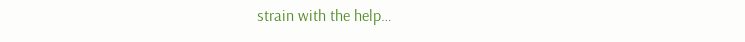strain with the help…